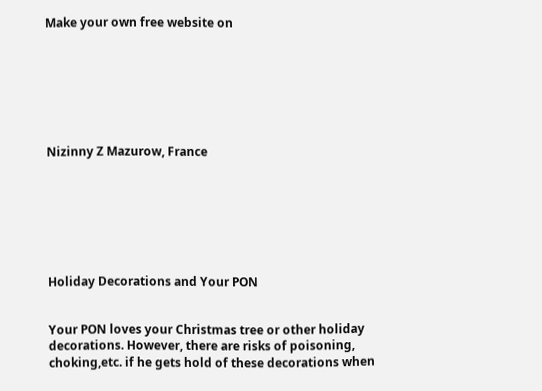Make your own free website on







Nizinny Z Mazurow, France







Holiday Decorations and Your PON


Your PON loves your Christmas tree or other holiday decorations. However, there are risks of poisoning, choking,etc. if he gets hold of these decorations when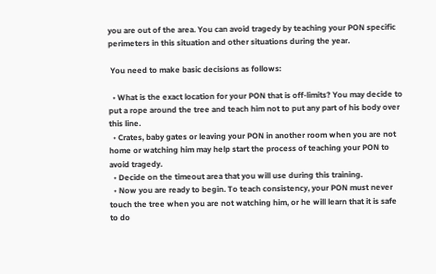you are out of the area. You can avoid tragedy by teaching your PON specific perimeters in this situation and other situations during the year.

 You need to make basic decisions as follows:

  • What is the exact location for your PON that is off-limits? You may decide to put a rope around the tree and teach him not to put any part of his body over this line.
  • Crates, baby gates or leaving your PON in another room when you are not home or watching him may help start the process of teaching your PON to avoid tragedy.
  • Decide on the timeout area that you will use during this training.
  • Now you are ready to begin. To teach consistency, your PON must never touch the tree when you are not watching him, or he will learn that it is safe to do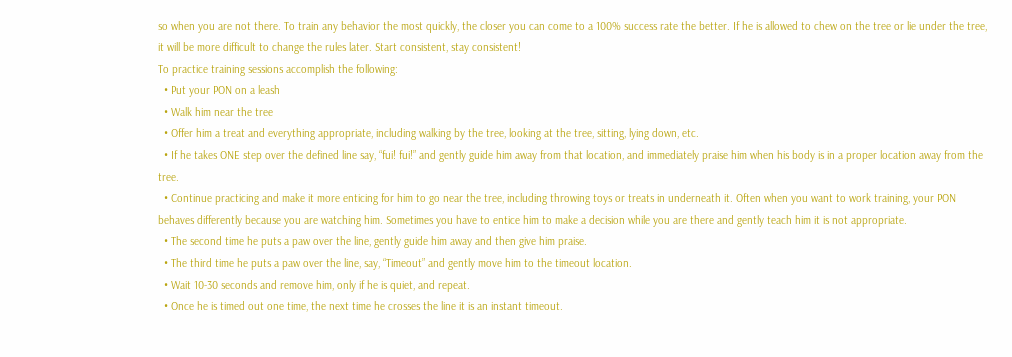so when you are not there. To train any behavior the most quickly, the closer you can come to a 100% success rate the better. If he is allowed to chew on the tree or lie under the tree, it will be more difficult to change the rules later. Start consistent, stay consistent!
To practice training sessions accomplish the following:
  • Put your PON on a leash
  • Walk him near the tree
  • Offer him a treat and everything appropriate, including walking by the tree, looking at the tree, sitting, lying down, etc.
  • If he takes ONE step over the defined line say, “fui! fui!” and gently guide him away from that location, and immediately praise him when his body is in a proper location away from the tree.
  • Continue practicing and make it more enticing for him to go near the tree, including throwing toys or treats in underneath it. Often when you want to work training, your PON behaves differently because you are watching him. Sometimes you have to entice him to make a decision while you are there and gently teach him it is not appropriate.
  • The second time he puts a paw over the line, gently guide him away and then give him praise.
  • The third time he puts a paw over the line, say, “Timeout” and gently move him to the timeout location.
  • Wait 10-30 seconds and remove him, only if he is quiet, and repeat.
  • Once he is timed out one time, the next time he crosses the line it is an instant timeout.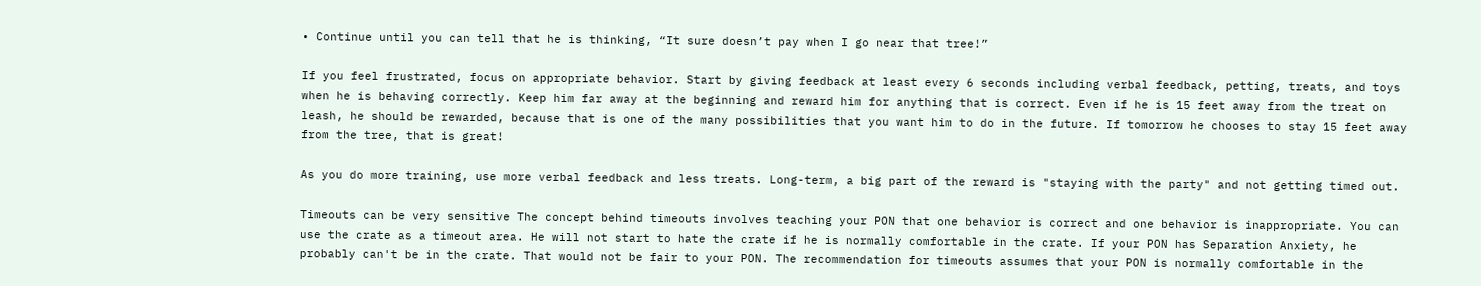• Continue until you can tell that he is thinking, “It sure doesn’t pay when I go near that tree!”

If you feel frustrated, focus on appropriate behavior. Start by giving feedback at least every 6 seconds including verbal feedback, petting, treats, and toys when he is behaving correctly. Keep him far away at the beginning and reward him for anything that is correct. Even if he is 15 feet away from the treat on leash, he should be rewarded, because that is one of the many possibilities that you want him to do in the future. If tomorrow he chooses to stay 15 feet away from the tree, that is great!

As you do more training, use more verbal feedback and less treats. Long-term, a big part of the reward is "staying with the party" and not getting timed out.

Timeouts can be very sensitive The concept behind timeouts involves teaching your PON that one behavior is correct and one behavior is inappropriate. You can use the crate as a timeout area. He will not start to hate the crate if he is normally comfortable in the crate. If your PON has Separation Anxiety, he probably can't be in the crate. That would not be fair to your PON. The recommendation for timeouts assumes that your PON is normally comfortable in the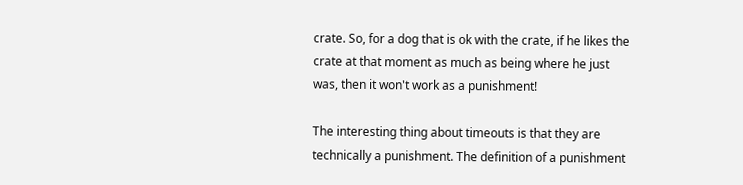crate. So, for a dog that is ok with the crate, if he likes the crate at that moment as much as being where he just was, then it won't work as a punishment!

The interesting thing about timeouts is that they are technically a punishment. The definition of a punishment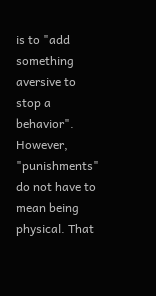is to "add something aversive to stop a behavior". However, "punishments" do not have to mean being physical. That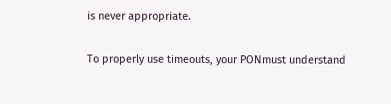is never appropriate.

To properly use timeouts, your PONmust understand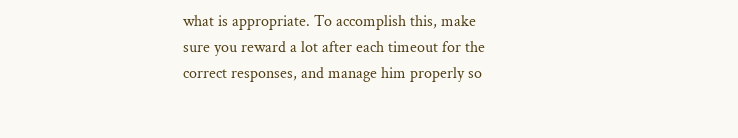what is appropriate. To accomplish this, make sure you reward a lot after each timeout for the correct responses, and manage him properly so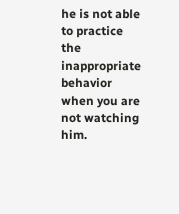he is not able to practice the inappropriate behavior when you are not watching him.